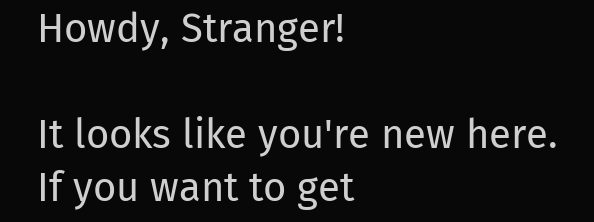Howdy, Stranger!

It looks like you're new here. If you want to get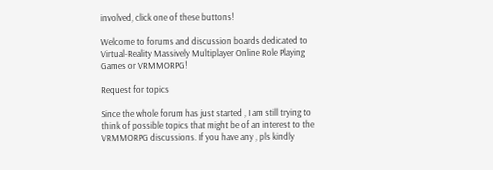involved, click one of these buttons!

Welcome to forums and discussion boards dedicated to Virtual-Reality Massively Multiplayer Online Role Playing Games or VRMMORPG!

Request for topics

Since the whole forum has just started , I am still trying to think of possible topics that might be of an interest to the VRMMORPG discussions. If you have any , pls kindly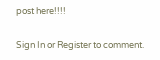post here!!!!

Sign In or Register to comment.